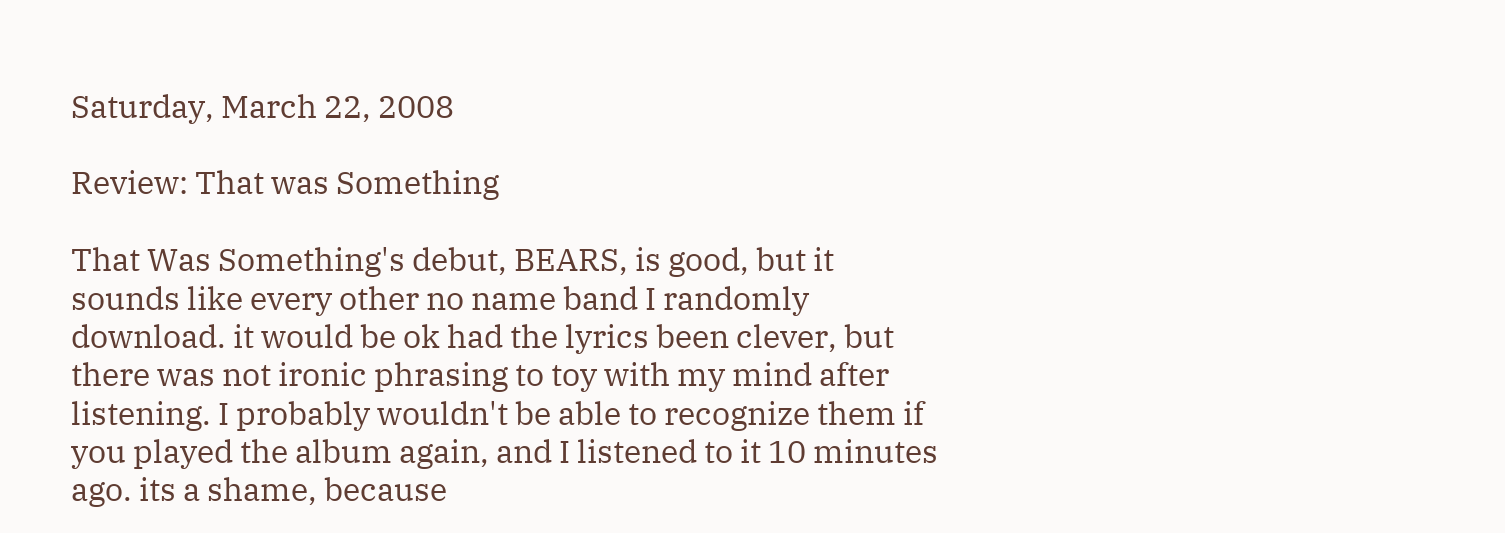Saturday, March 22, 2008

Review: That was Something

That Was Something's debut, BEARS, is good, but it sounds like every other no name band I randomly download. it would be ok had the lyrics been clever, but there was not ironic phrasing to toy with my mind after listening. I probably wouldn't be able to recognize them if you played the album again, and I listened to it 10 minutes ago. its a shame, because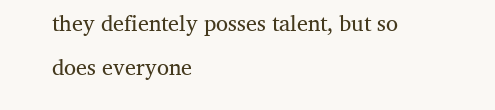they defientely posses talent, but so does everyone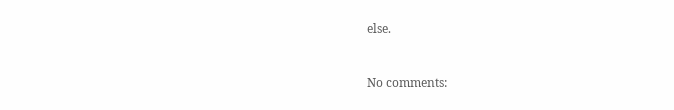else.


No comments: